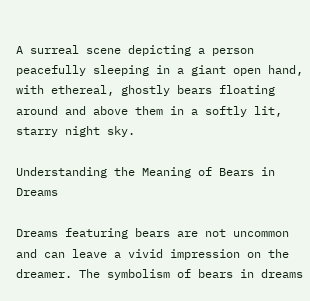A surreal scene depicting a person peacefully sleeping in a giant open hand, with ethereal, ghostly bears floating around and above them in a softly lit, starry night sky.

Understanding the Meaning of Bears in Dreams

Dreams featuring bears are not uncommon and can leave a vivid impression on the dreamer. The symbolism of bears in dreams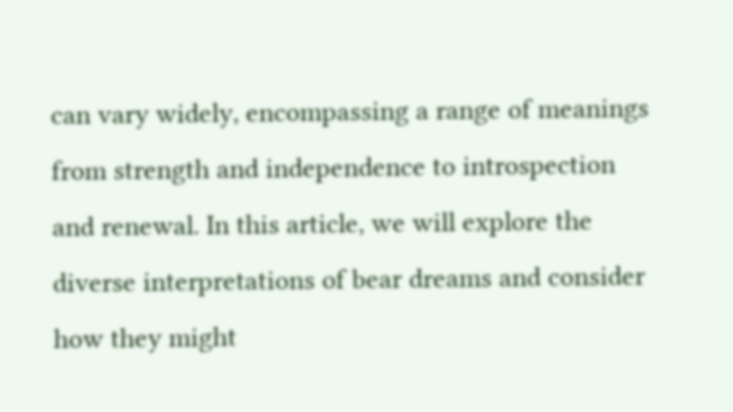can vary widely, encompassing a range of meanings from strength and independence to introspection and renewal. In this article, we will explore the diverse interpretations of bear dreams and consider how they might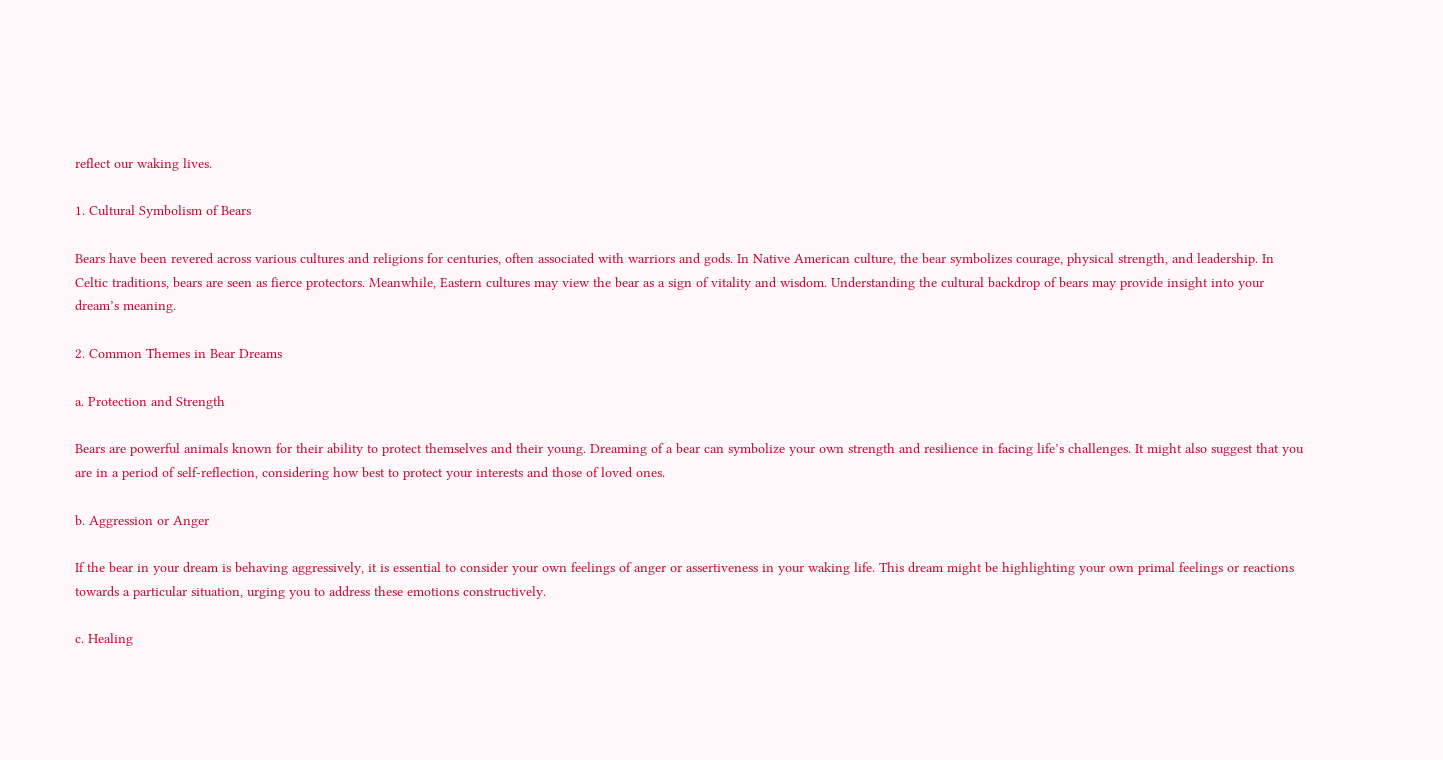reflect our waking lives.

1. Cultural Symbolism of Bears

Bears have been revered across various cultures and religions for centuries, often associated with warriors and gods. In Native American culture, the bear symbolizes courage, physical strength, and leadership. In Celtic traditions, bears are seen as fierce protectors. Meanwhile, Eastern cultures may view the bear as a sign of vitality and wisdom. Understanding the cultural backdrop of bears may provide insight into your dream’s meaning.

2. Common Themes in Bear Dreams

a. Protection and Strength

Bears are powerful animals known for their ability to protect themselves and their young. Dreaming of a bear can symbolize your own strength and resilience in facing life’s challenges. It might also suggest that you are in a period of self-reflection, considering how best to protect your interests and those of loved ones.

b. Aggression or Anger

If the bear in your dream is behaving aggressively, it is essential to consider your own feelings of anger or assertiveness in your waking life. This dream might be highlighting your own primal feelings or reactions towards a particular situation, urging you to address these emotions constructively.

c. Healing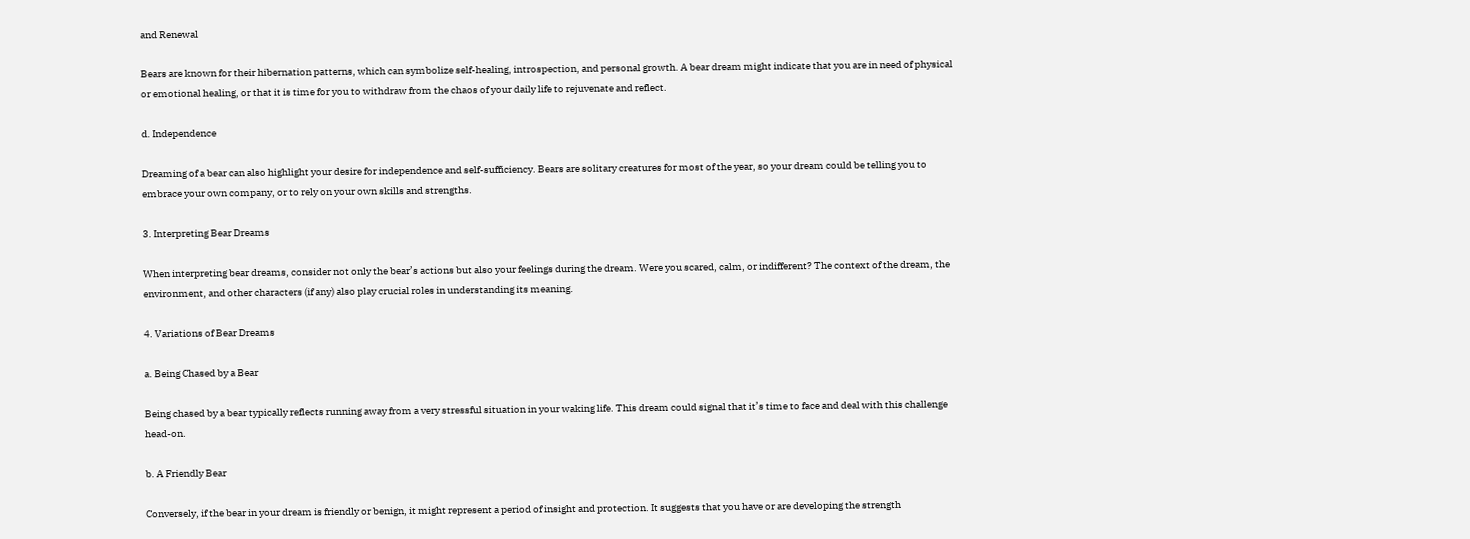and Renewal

Bears are known for their hibernation patterns, which can symbolize self-healing, introspection, and personal growth. A bear dream might indicate that you are in need of physical or emotional healing, or that it is time for you to withdraw from the chaos of your daily life to rejuvenate and reflect.

d. Independence

Dreaming of a bear can also highlight your desire for independence and self-sufficiency. Bears are solitary creatures for most of the year, so your dream could be telling you to embrace your own company, or to rely on your own skills and strengths.

3. Interpreting Bear Dreams

When interpreting bear dreams, consider not only the bear’s actions but also your feelings during the dream. Were you scared, calm, or indifferent? The context of the dream, the environment, and other characters (if any) also play crucial roles in understanding its meaning.

4. Variations of Bear Dreams

a. Being Chased by a Bear

Being chased by a bear typically reflects running away from a very stressful situation in your waking life. This dream could signal that it’s time to face and deal with this challenge head-on.

b. A Friendly Bear

Conversely, if the bear in your dream is friendly or benign, it might represent a period of insight and protection. It suggests that you have or are developing the strength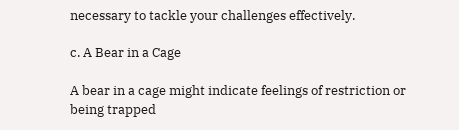necessary to tackle your challenges effectively.

c. A Bear in a Cage

A bear in a cage might indicate feelings of restriction or being trapped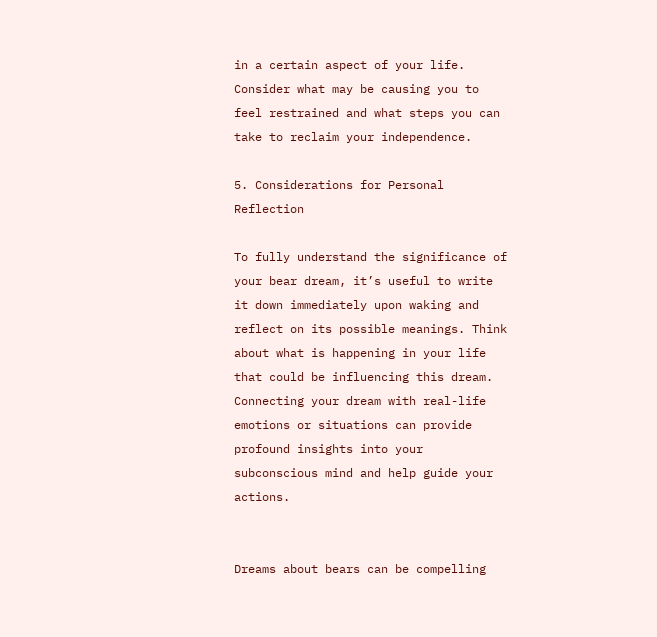in a certain aspect of your life. Consider what may be causing you to feel restrained and what steps you can take to reclaim your independence.

5. Considerations for Personal Reflection

To fully understand the significance of your bear dream, it’s useful to write it down immediately upon waking and reflect on its possible meanings. Think about what is happening in your life that could be influencing this dream. Connecting your dream with real-life emotions or situations can provide profound insights into your subconscious mind and help guide your actions.


Dreams about bears can be compelling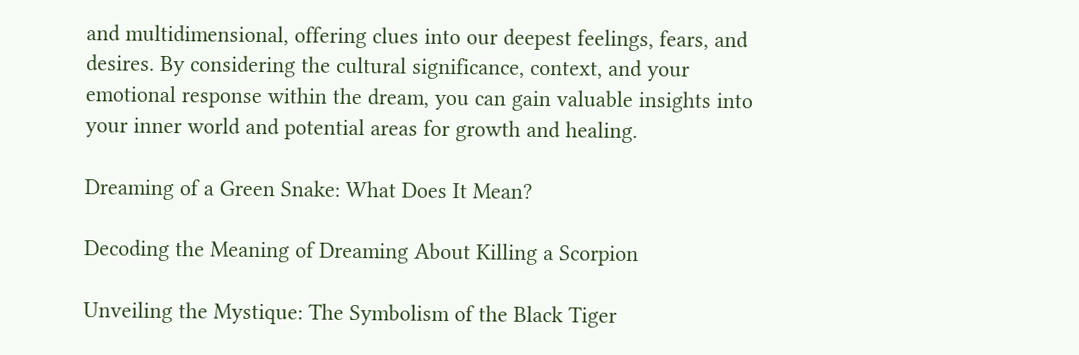and multidimensional, offering clues into our deepest feelings, fears, and desires. By considering the cultural significance, context, and your emotional response within the dream, you can gain valuable insights into your inner world and potential areas for growth and healing.

Dreaming of a Green Snake: What Does It Mean?

Decoding the Meaning of Dreaming About Killing a Scorpion

Unveiling the Mystique: The Symbolism of the Black Tiger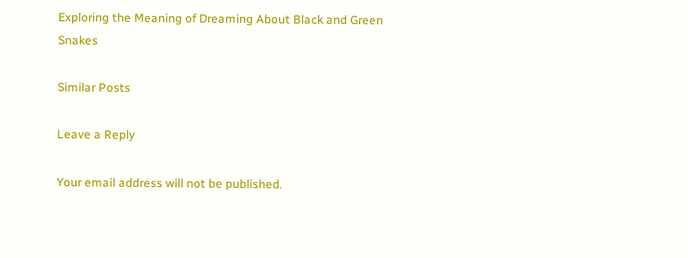Exploring the Meaning of Dreaming About Black and Green Snakes

Similar Posts

Leave a Reply

Your email address will not be published.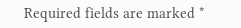Required fields are marked *